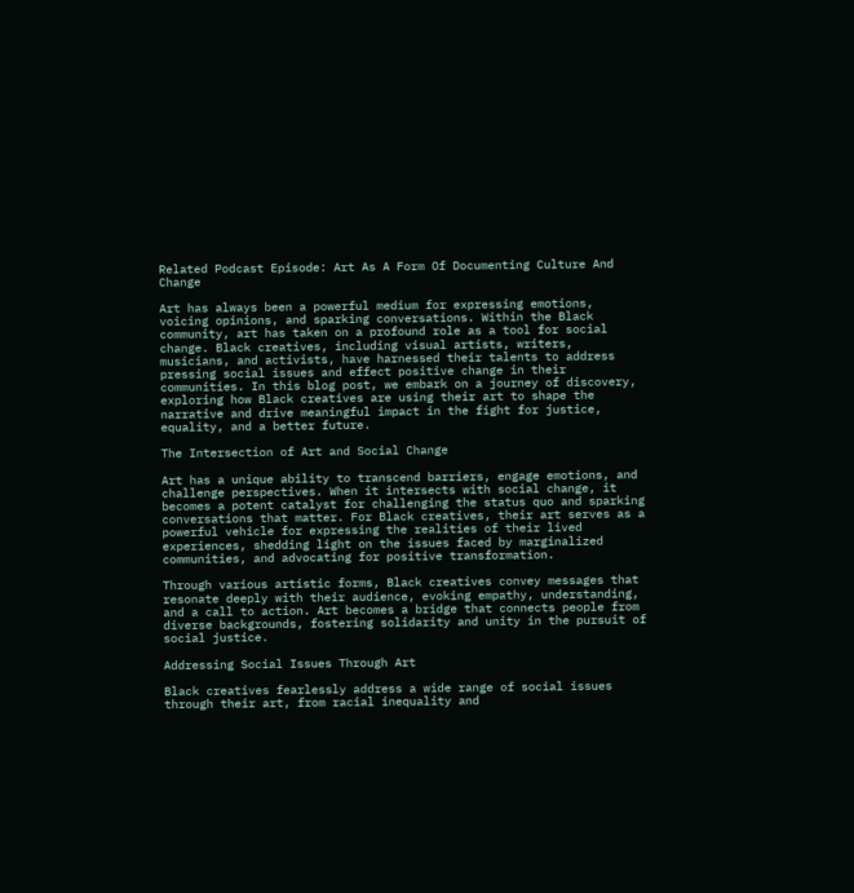Related Podcast Episode: Art As A Form Of Documenting Culture And Change

Art has always been a powerful medium for expressing emotions, voicing opinions, and sparking conversations. Within the Black community, art has taken on a profound role as a tool for social change. Black creatives, including visual artists, writers, musicians, and activists, have harnessed their talents to address pressing social issues and effect positive change in their communities. In this blog post, we embark on a journey of discovery, exploring how Black creatives are using their art to shape the narrative and drive meaningful impact in the fight for justice, equality, and a better future.

The Intersection of Art and Social Change

Art has a unique ability to transcend barriers, engage emotions, and challenge perspectives. When it intersects with social change, it becomes a potent catalyst for challenging the status quo and sparking conversations that matter. For Black creatives, their art serves as a powerful vehicle for expressing the realities of their lived experiences, shedding light on the issues faced by marginalized communities, and advocating for positive transformation.

Through various artistic forms, Black creatives convey messages that resonate deeply with their audience, evoking empathy, understanding, and a call to action. Art becomes a bridge that connects people from diverse backgrounds, fostering solidarity and unity in the pursuit of social justice.

Addressing Social Issues Through Art

Black creatives fearlessly address a wide range of social issues through their art, from racial inequality and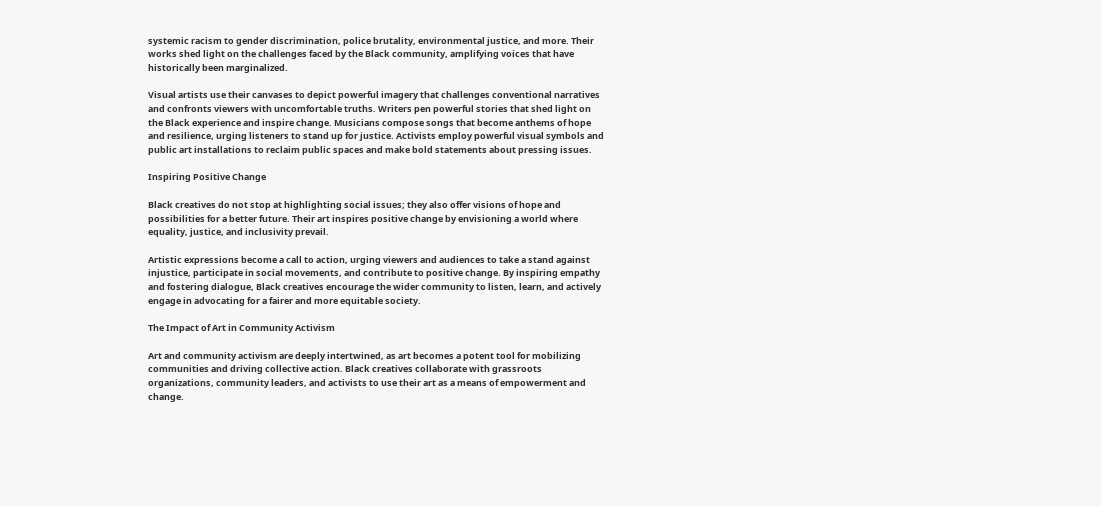systemic racism to gender discrimination, police brutality, environmental justice, and more. Their works shed light on the challenges faced by the Black community, amplifying voices that have historically been marginalized.

Visual artists use their canvases to depict powerful imagery that challenges conventional narratives and confronts viewers with uncomfortable truths. Writers pen powerful stories that shed light on the Black experience and inspire change. Musicians compose songs that become anthems of hope and resilience, urging listeners to stand up for justice. Activists employ powerful visual symbols and public art installations to reclaim public spaces and make bold statements about pressing issues.

Inspiring Positive Change

Black creatives do not stop at highlighting social issues; they also offer visions of hope and possibilities for a better future. Their art inspires positive change by envisioning a world where equality, justice, and inclusivity prevail.

Artistic expressions become a call to action, urging viewers and audiences to take a stand against injustice, participate in social movements, and contribute to positive change. By inspiring empathy and fostering dialogue, Black creatives encourage the wider community to listen, learn, and actively engage in advocating for a fairer and more equitable society.

The Impact of Art in Community Activism

Art and community activism are deeply intertwined, as art becomes a potent tool for mobilizing communities and driving collective action. Black creatives collaborate with grassroots organizations, community leaders, and activists to use their art as a means of empowerment and change.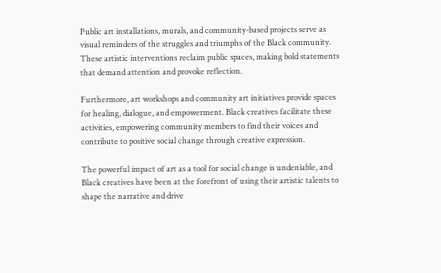Public art installations, murals, and community-based projects serve as visual reminders of the struggles and triumphs of the Black community. These artistic interventions reclaim public spaces, making bold statements that demand attention and provoke reflection.

Furthermore, art workshops and community art initiatives provide spaces for healing, dialogue, and empowerment. Black creatives facilitate these activities, empowering community members to find their voices and contribute to positive social change through creative expression.

The powerful impact of art as a tool for social change is undeniable, and Black creatives have been at the forefront of using their artistic talents to shape the narrative and drive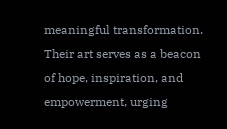meaningful transformation. Their art serves as a beacon of hope, inspiration, and empowerment, urging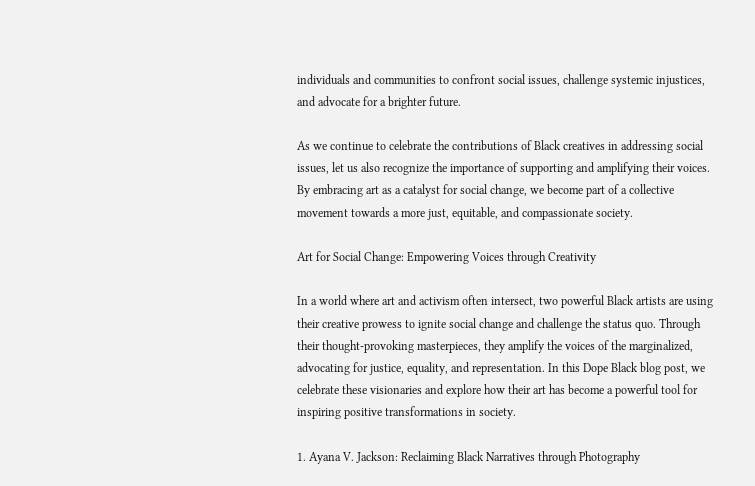individuals and communities to confront social issues, challenge systemic injustices, and advocate for a brighter future.

As we continue to celebrate the contributions of Black creatives in addressing social issues, let us also recognize the importance of supporting and amplifying their voices. By embracing art as a catalyst for social change, we become part of a collective movement towards a more just, equitable, and compassionate society.

Art for Social Change: Empowering Voices through Creativity

In a world where art and activism often intersect, two powerful Black artists are using their creative prowess to ignite social change and challenge the status quo. Through their thought-provoking masterpieces, they amplify the voices of the marginalized, advocating for justice, equality, and representation. In this Dope Black blog post, we celebrate these visionaries and explore how their art has become a powerful tool for inspiring positive transformations in society.

1. Ayana V. Jackson: Reclaiming Black Narratives through Photography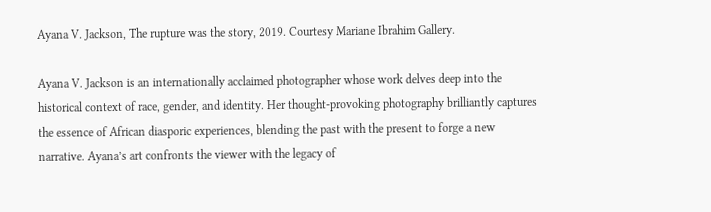Ayana V. Jackson, The rupture was the story, 2019. Courtesy Mariane Ibrahim Gallery.

Ayana V. Jackson is an internationally acclaimed photographer whose work delves deep into the historical context of race, gender, and identity. Her thought-provoking photography brilliantly captures the essence of African diasporic experiences, blending the past with the present to forge a new narrative. Ayana’s art confronts the viewer with the legacy of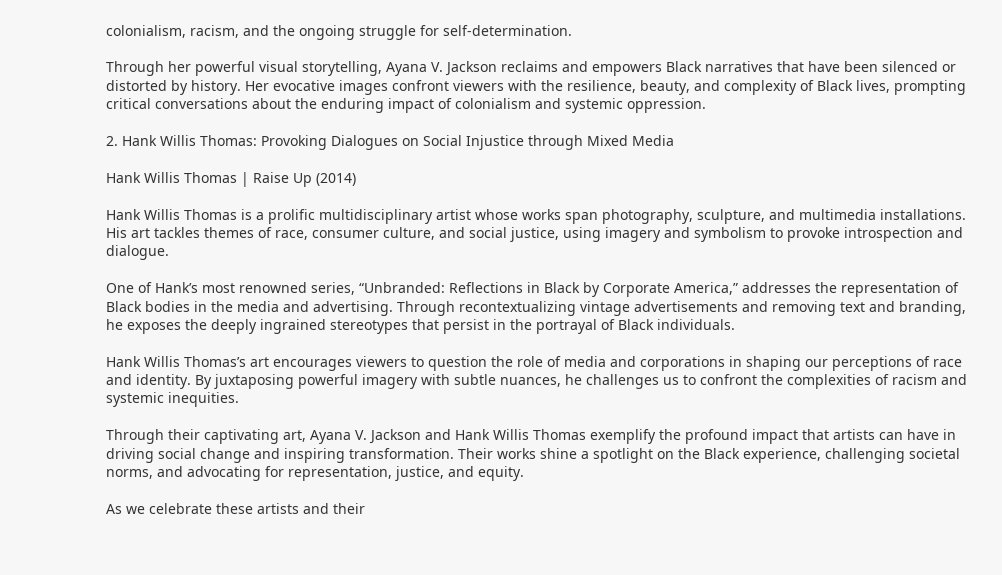colonialism, racism, and the ongoing struggle for self-determination.

Through her powerful visual storytelling, Ayana V. Jackson reclaims and empowers Black narratives that have been silenced or distorted by history. Her evocative images confront viewers with the resilience, beauty, and complexity of Black lives, prompting critical conversations about the enduring impact of colonialism and systemic oppression.

2. Hank Willis Thomas: Provoking Dialogues on Social Injustice through Mixed Media

Hank Willis Thomas | Raise Up (2014)

Hank Willis Thomas is a prolific multidisciplinary artist whose works span photography, sculpture, and multimedia installations. His art tackles themes of race, consumer culture, and social justice, using imagery and symbolism to provoke introspection and dialogue.

One of Hank’s most renowned series, “Unbranded: Reflections in Black by Corporate America,” addresses the representation of Black bodies in the media and advertising. Through recontextualizing vintage advertisements and removing text and branding, he exposes the deeply ingrained stereotypes that persist in the portrayal of Black individuals.

Hank Willis Thomas’s art encourages viewers to question the role of media and corporations in shaping our perceptions of race and identity. By juxtaposing powerful imagery with subtle nuances, he challenges us to confront the complexities of racism and systemic inequities.

Through their captivating art, Ayana V. Jackson and Hank Willis Thomas exemplify the profound impact that artists can have in driving social change and inspiring transformation. Their works shine a spotlight on the Black experience, challenging societal norms, and advocating for representation, justice, and equity.

As we celebrate these artists and their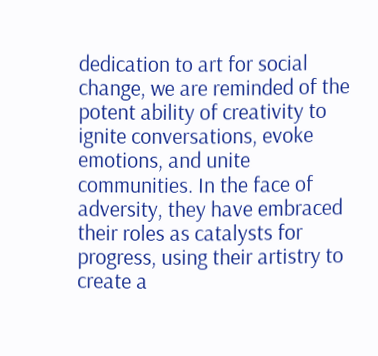dedication to art for social change, we are reminded of the potent ability of creativity to ignite conversations, evoke emotions, and unite communities. In the face of adversity, they have embraced their roles as catalysts for progress, using their artistry to create a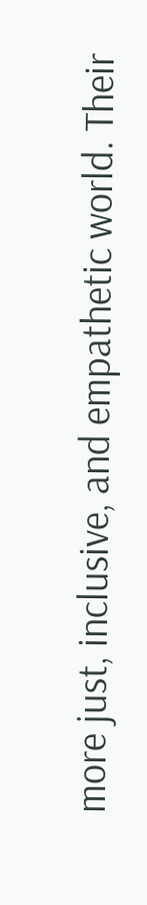more just, inclusive, and empathetic world. Their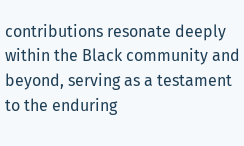contributions resonate deeply within the Black community and beyond, serving as a testament to the enduring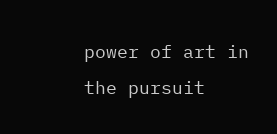power of art in the pursuit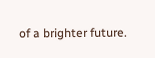of a brighter future.